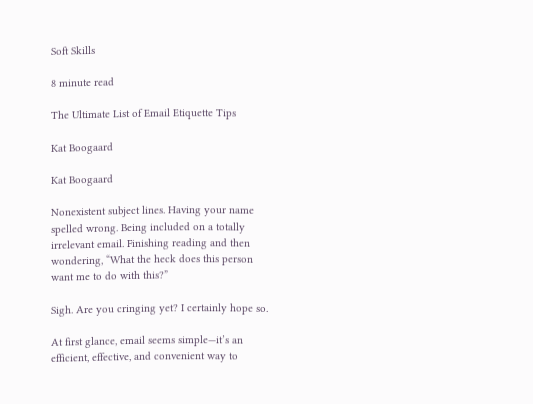Soft Skills

8 minute read

The Ultimate List of Email Etiquette Tips

Kat Boogaard

Kat Boogaard

Nonexistent subject lines. Having your name spelled wrong. Being included on a totally irrelevant email. Finishing reading and then wondering, “What the heck does this person want me to do with this?”

Sigh. Are you cringing yet? I certainly hope so.

At first glance, email seems simple—it’s an efficient, effective, and convenient way to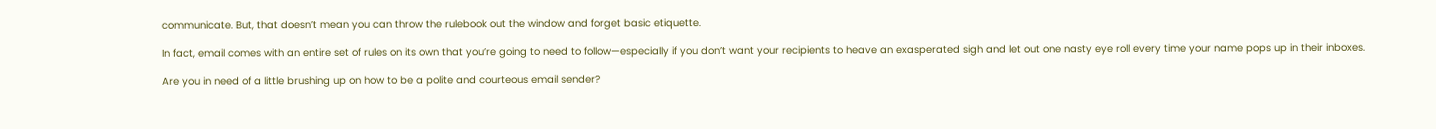communicate. But, that doesn’t mean you can throw the rulebook out the window and forget basic etiquette.

In fact, email comes with an entire set of rules on its own that you’re going to need to follow—especially if you don’t want your recipients to heave an exasperated sigh and let out one nasty eye roll every time your name pops up in their inboxes.

Are you in need of a little brushing up on how to be a polite and courteous email sender?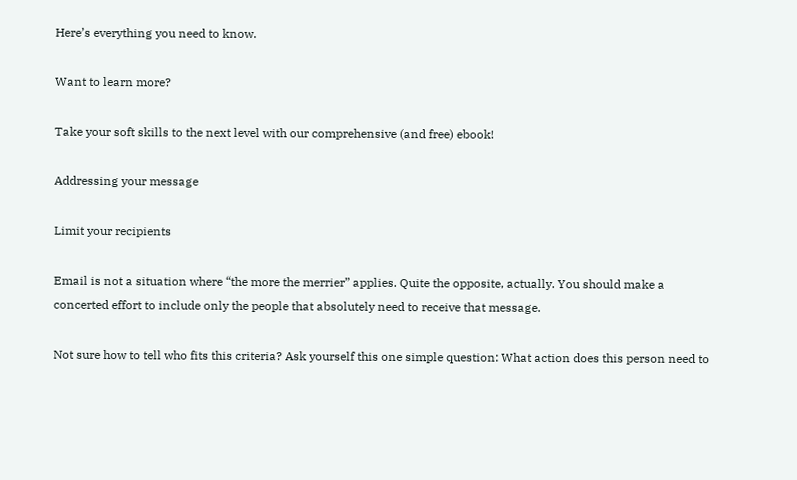Here’s everything you need to know.

Want to learn more?

Take your soft skills to the next level with our comprehensive (and free) ebook!

Addressing your message

Limit your recipients

Email is not a situation where “the more the merrier” applies. Quite the opposite, actually. You should make a concerted effort to include only the people that absolutely need to receive that message.

Not sure how to tell who fits this criteria? Ask yourself this one simple question: What action does this person need to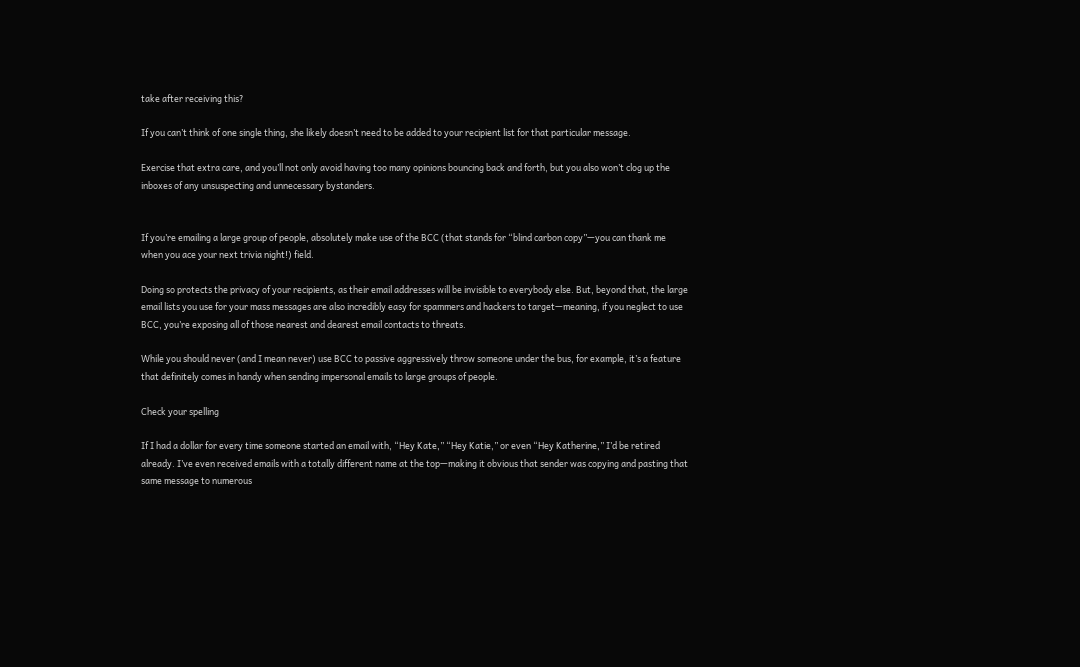take after receiving this?

If you can’t think of one single thing, she likely doesn’t need to be added to your recipient list for that particular message.

Exercise that extra care, and you’ll not only avoid having too many opinions bouncing back and forth, but you also won’t clog up the inboxes of any unsuspecting and unnecessary bystanders.


If you’re emailing a large group of people, absolutely make use of the BCC (that stands for “blind carbon copy”—you can thank me when you ace your next trivia night!) field.

Doing so protects the privacy of your recipients, as their email addresses will be invisible to everybody else. But, beyond that, the large email lists you use for your mass messages are also incredibly easy for spammers and hackers to target—meaning, if you neglect to use BCC, you’re exposing all of those nearest and dearest email contacts to threats.

While you should never (and I mean never) use BCC to passive aggressively throw someone under the bus, for example, it’s a feature that definitely comes in handy when sending impersonal emails to large groups of people.

Check your spelling

If I had a dollar for every time someone started an email with, “Hey Kate,” “Hey Katie,” or even “Hey Katherine,” I’d be retired already. I’ve even received emails with a totally different name at the top—making it obvious that sender was copying and pasting that same message to numerous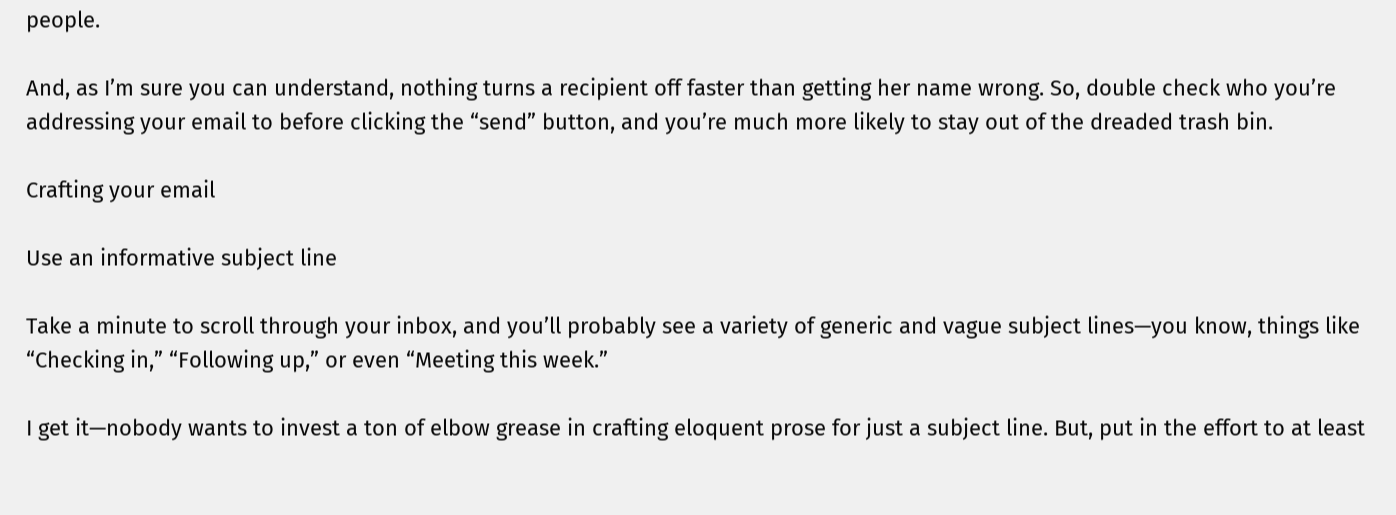people.

And, as I’m sure you can understand, nothing turns a recipient off faster than getting her name wrong. So, double check who you’re addressing your email to before clicking the “send” button, and you’re much more likely to stay out of the dreaded trash bin.

Crafting your email

Use an informative subject line

Take a minute to scroll through your inbox, and you’ll probably see a variety of generic and vague subject lines—you know, things like “Checking in,” “Following up,” or even “Meeting this week.”

I get it—nobody wants to invest a ton of elbow grease in crafting eloquent prose for just a subject line. But, put in the effort to at least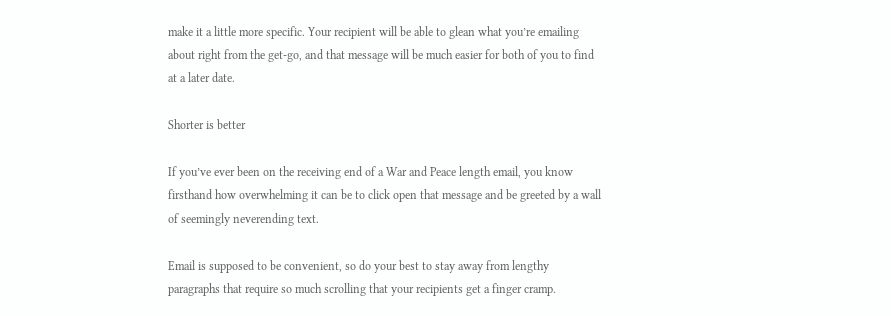make it a little more specific. Your recipient will be able to glean what you’re emailing about right from the get-go, and that message will be much easier for both of you to find at a later date.

Shorter is better

If you’ve ever been on the receiving end of a War and Peace length email, you know firsthand how overwhelming it can be to click open that message and be greeted by a wall of seemingly neverending text.

Email is supposed to be convenient, so do your best to stay away from lengthy paragraphs that require so much scrolling that your recipients get a finger cramp.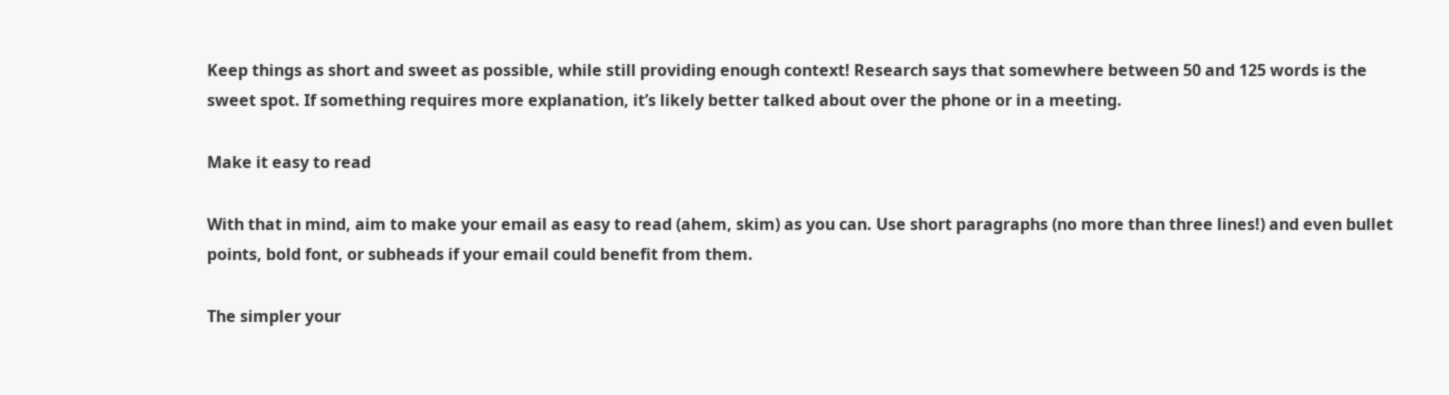Keep things as short and sweet as possible, while still providing enough context! Research says that somewhere between 50 and 125 words is the sweet spot. If something requires more explanation, it’s likely better talked about over the phone or in a meeting.

Make it easy to read

With that in mind, aim to make your email as easy to read (ahem, skim) as you can. Use short paragraphs (no more than three lines!) and even bullet points, bold font, or subheads if your email could benefit from them.

The simpler your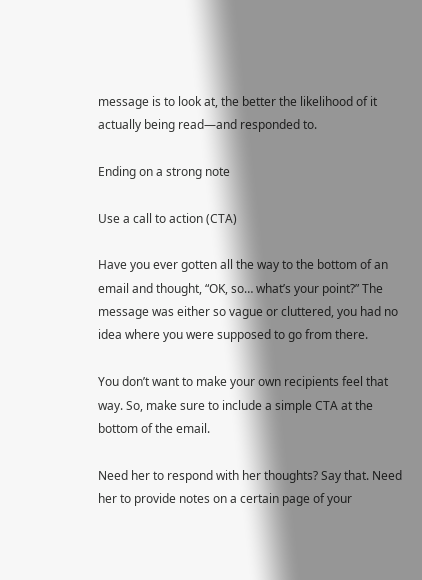message is to look at, the better the likelihood of it actually being read—and responded to.

Ending on a strong note

Use a call to action (CTA)

Have you ever gotten all the way to the bottom of an email and thought, “OK, so… what’s your point?” The message was either so vague or cluttered, you had no idea where you were supposed to go from there.

You don’t want to make your own recipients feel that way. So, make sure to include a simple CTA at the bottom of the email.

Need her to respond with her thoughts? Say that. Need her to provide notes on a certain page of your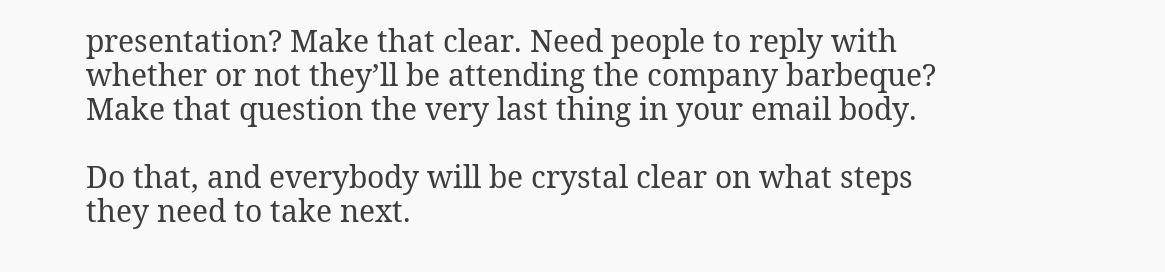presentation? Make that clear. Need people to reply with whether or not they’ll be attending the company barbeque? Make that question the very last thing in your email body.

Do that, and everybody will be crystal clear on what steps they need to take next.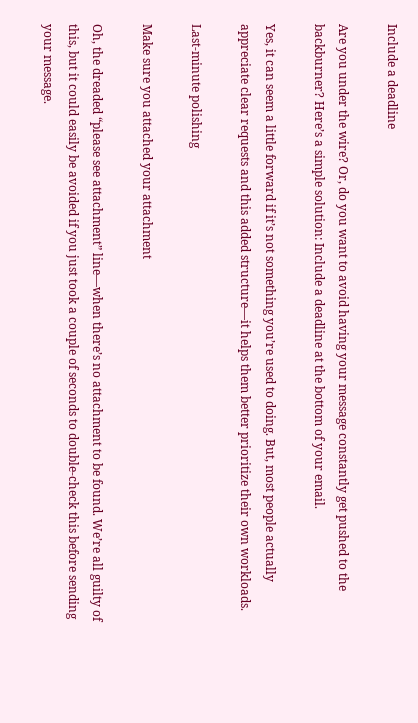Include a deadline

Are you under the wire? Or, do you want to avoid having your message constantly get pushed to the backburner? Here’s a simple solution: Include a deadline at the bottom of your email.

Yes, it can seem a little forward if it’s not something you’re used to doing. But, most people actually appreciate clear requests and this added structure—it helps them better prioritize their own workloads.

Last-minute polishing

Make sure you attached your attachment

Oh, the dreaded “please see attachment” line—when there’s no attachment to be found. We’re all guilty of this, but it could easily be avoided if you just took a couple of seconds to double-check this before sending your message.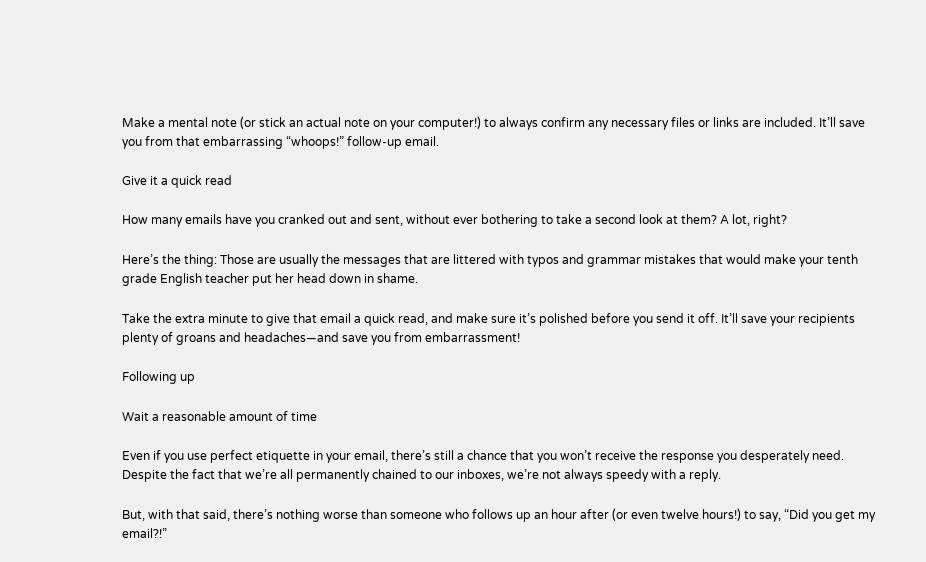Make a mental note (or stick an actual note on your computer!) to always confirm any necessary files or links are included. It’ll save you from that embarrassing “whoops!” follow-up email.

Give it a quick read

How many emails have you cranked out and sent, without ever bothering to take a second look at them? A lot, right?

Here’s the thing: Those are usually the messages that are littered with typos and grammar mistakes that would make your tenth grade English teacher put her head down in shame.

Take the extra minute to give that email a quick read, and make sure it’s polished before you send it off. It’ll save your recipients plenty of groans and headaches—and save you from embarrassment!

Following up

Wait a reasonable amount of time

Even if you use perfect etiquette in your email, there’s still a chance that you won’t receive the response you desperately need. Despite the fact that we’re all permanently chained to our inboxes, we’re not always speedy with a reply.

But, with that said, there’s nothing worse than someone who follows up an hour after (or even twelve hours!) to say, “Did you get my email?!”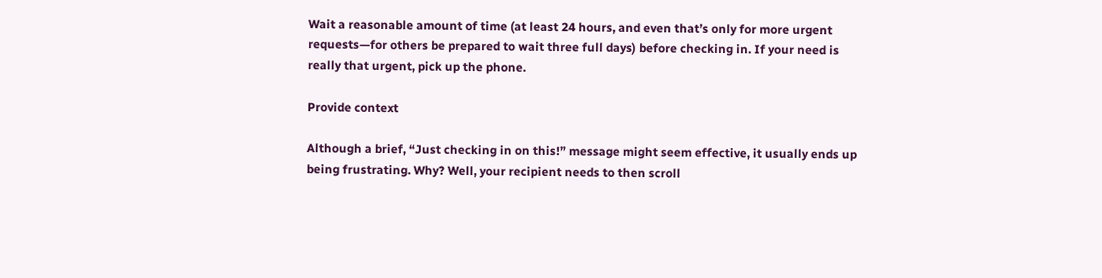Wait a reasonable amount of time (at least 24 hours, and even that’s only for more urgent requests—for others be prepared to wait three full days) before checking in. If your need is really that urgent, pick up the phone.

Provide context

Although a brief, “Just checking in on this!” message might seem effective, it usually ends up being frustrating. Why? Well, your recipient needs to then scroll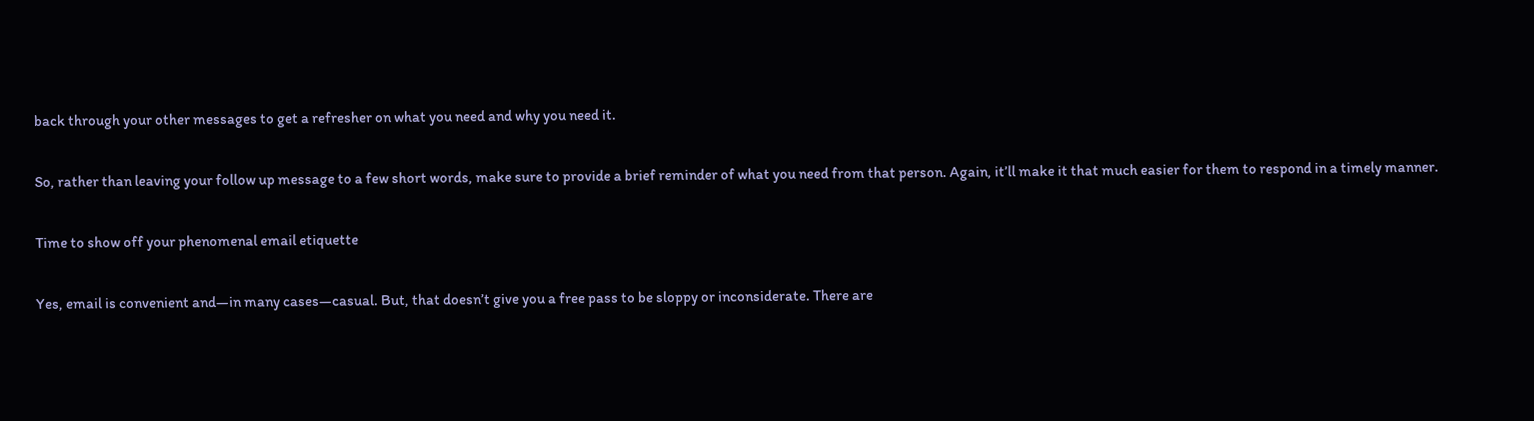back through your other messages to get a refresher on what you need and why you need it.

So, rather than leaving your follow up message to a few short words, make sure to provide a brief reminder of what you need from that person. Again, it’ll make it that much easier for them to respond in a timely manner.

Time to show off your phenomenal email etiquette

Yes, email is convenient and—in many cases—casual. But, that doesn’t give you a free pass to be sloppy or inconsiderate. There are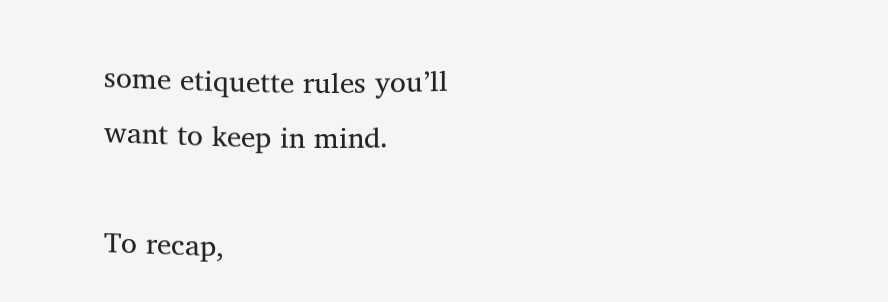some etiquette rules you’ll want to keep in mind.

To recap,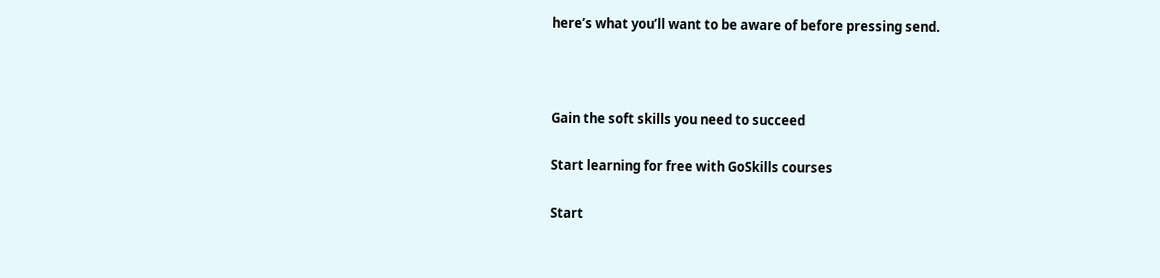here’s what you’ll want to be aware of before pressing send.



Gain the soft skills you need to succeed

Start learning for free with GoSkills courses

Start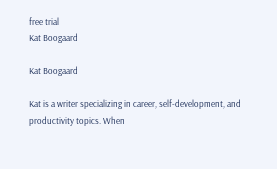free trial
Kat Boogaard

Kat Boogaard

Kat is a writer specializing in career, self-development, and productivity topics. When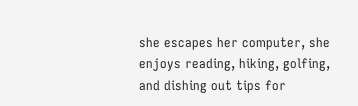she escapes her computer, she enjoys reading, hiking, golfing, and dishing out tips for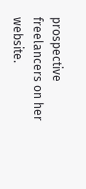prospective freelancers on her website.